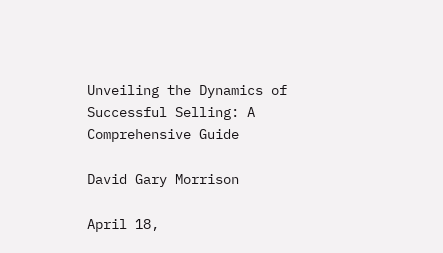Unveiling the Dynamics of Successful Selling: A Comprehensive Guide

David Gary Morrison

April 18,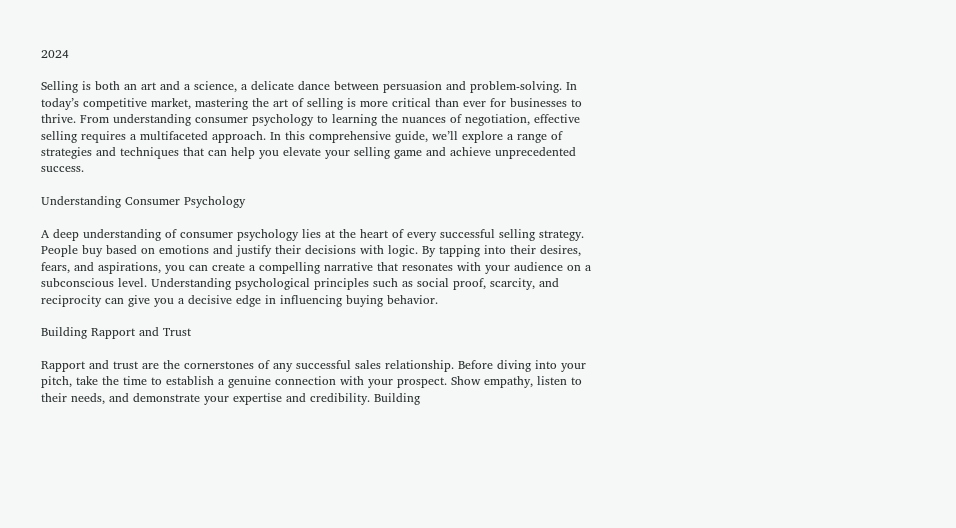2024

Selling is both an art and a science, a delicate dance between persuasion and problem-solving. In today’s competitive market, mastering the art of selling is more critical than ever for businesses to thrive. From understanding consumer psychology to learning the nuances of negotiation, effective selling requires a multifaceted approach. In this comprehensive guide, we’ll explore a range of strategies and techniques that can help you elevate your selling game and achieve unprecedented success.

Understanding Consumer Psychology

A deep understanding of consumer psychology lies at the heart of every successful selling strategy. People buy based on emotions and justify their decisions with logic. By tapping into their desires, fears, and aspirations, you can create a compelling narrative that resonates with your audience on a subconscious level. Understanding psychological principles such as social proof, scarcity, and reciprocity can give you a decisive edge in influencing buying behavior.

Building Rapport and Trust

Rapport and trust are the cornerstones of any successful sales relationship. Before diving into your pitch, take the time to establish a genuine connection with your prospect. Show empathy, listen to their needs, and demonstrate your expertise and credibility. Building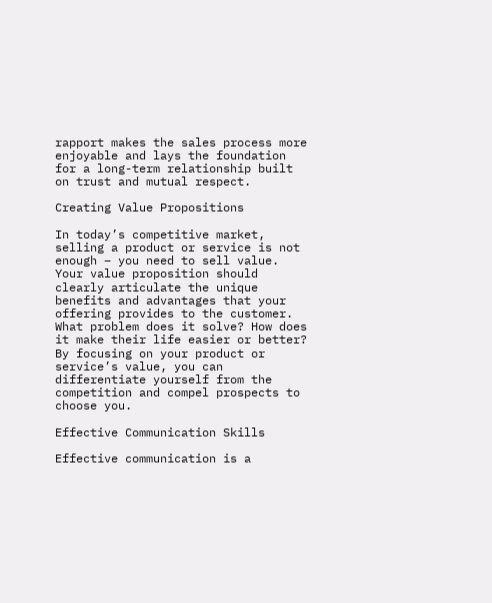rapport makes the sales process more enjoyable and lays the foundation for a long-term relationship built on trust and mutual respect.

Creating Value Propositions

In today’s competitive market, selling a product or service is not enough – you need to sell value. Your value proposition should clearly articulate the unique benefits and advantages that your offering provides to the customer. What problem does it solve? How does it make their life easier or better? By focusing on your product or service’s value, you can differentiate yourself from the competition and compel prospects to choose you.

Effective Communication Skills

Effective communication is a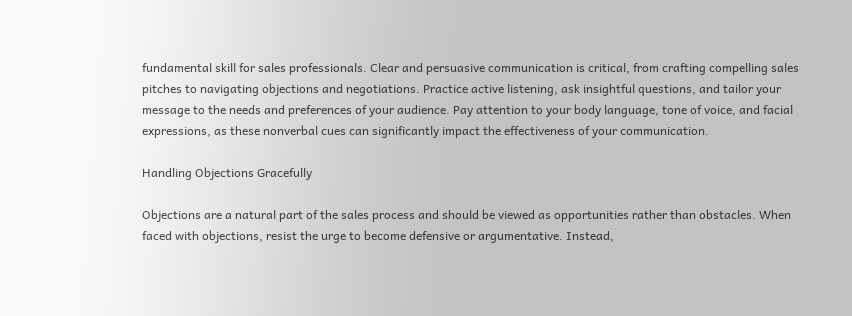fundamental skill for sales professionals. Clear and persuasive communication is critical, from crafting compelling sales pitches to navigating objections and negotiations. Practice active listening, ask insightful questions, and tailor your message to the needs and preferences of your audience. Pay attention to your body language, tone of voice, and facial expressions, as these nonverbal cues can significantly impact the effectiveness of your communication.

Handling Objections Gracefully

Objections are a natural part of the sales process and should be viewed as opportunities rather than obstacles. When faced with objections, resist the urge to become defensive or argumentative. Instead,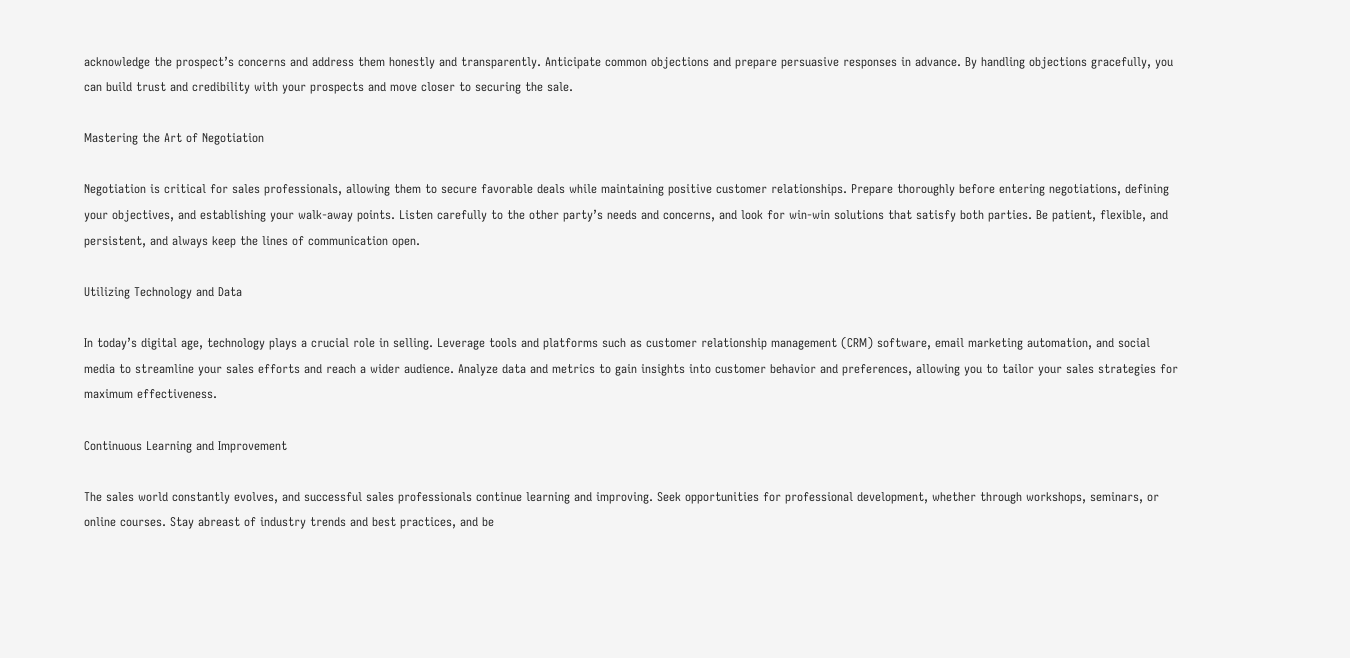acknowledge the prospect’s concerns and address them honestly and transparently. Anticipate common objections and prepare persuasive responses in advance. By handling objections gracefully, you can build trust and credibility with your prospects and move closer to securing the sale.

Mastering the Art of Negotiation

Negotiation is critical for sales professionals, allowing them to secure favorable deals while maintaining positive customer relationships. Prepare thoroughly before entering negotiations, defining your objectives, and establishing your walk-away points. Listen carefully to the other party’s needs and concerns, and look for win-win solutions that satisfy both parties. Be patient, flexible, and persistent, and always keep the lines of communication open.

Utilizing Technology and Data

In today’s digital age, technology plays a crucial role in selling. Leverage tools and platforms such as customer relationship management (CRM) software, email marketing automation, and social media to streamline your sales efforts and reach a wider audience. Analyze data and metrics to gain insights into customer behavior and preferences, allowing you to tailor your sales strategies for maximum effectiveness.

Continuous Learning and Improvement

The sales world constantly evolves, and successful sales professionals continue learning and improving. Seek opportunities for professional development, whether through workshops, seminars, or online courses. Stay abreast of industry trends and best practices, and be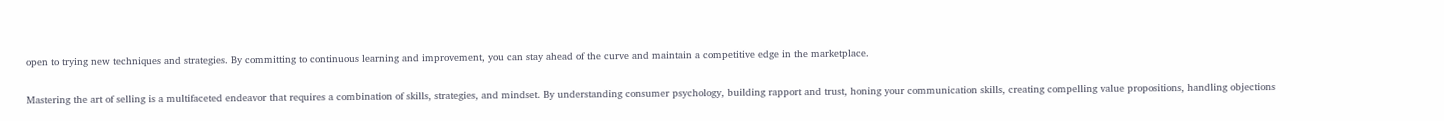open to trying new techniques and strategies. By committing to continuous learning and improvement, you can stay ahead of the curve and maintain a competitive edge in the marketplace.

Mastering the art of selling is a multifaceted endeavor that requires a combination of skills, strategies, and mindset. By understanding consumer psychology, building rapport and trust, honing your communication skills, creating compelling value propositions, handling objections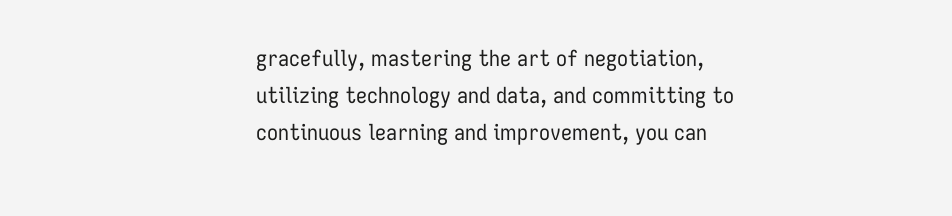gracefully, mastering the art of negotiation, utilizing technology and data, and committing to continuous learning and improvement, you can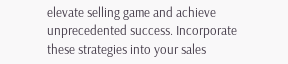elevate selling game and achieve unprecedented success. Incorporate these strategies into your sales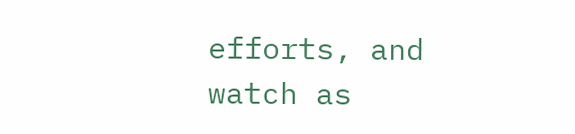efforts, and watch as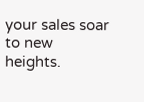your sales soar to new heights.